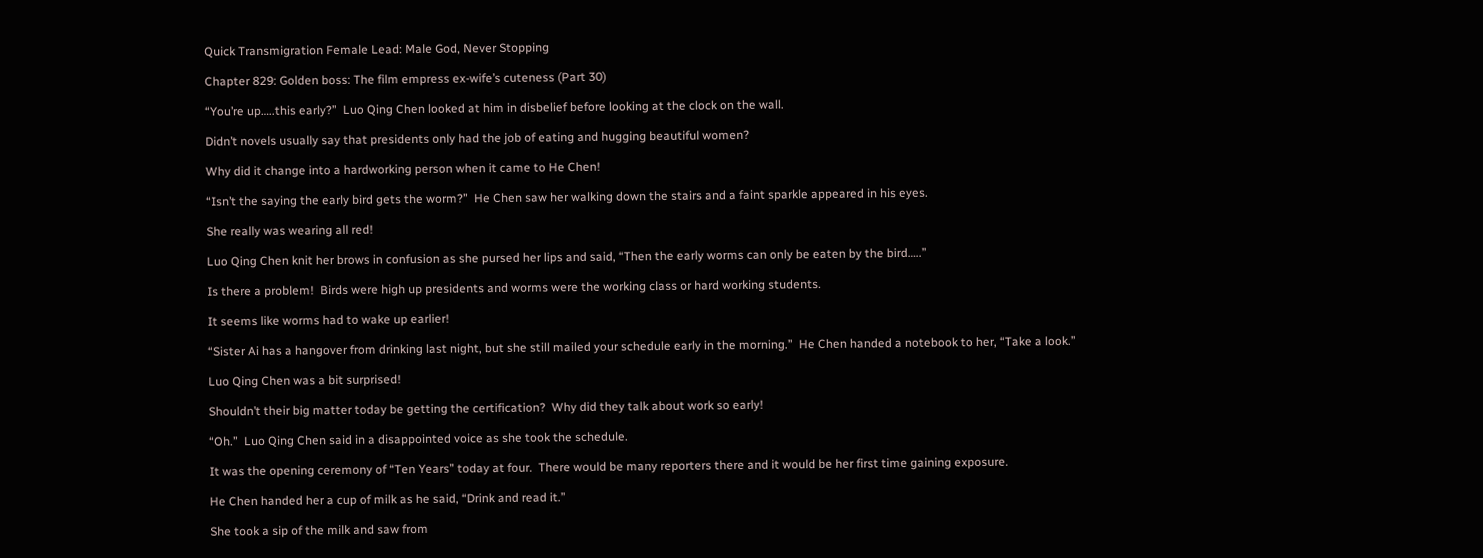Quick Transmigration Female Lead: Male God, Never Stopping

Chapter 829: Golden boss: The film empress ex-wife’s cuteness (Part 30)

“You’re up…..this early?”  Luo Qing Chen looked at him in disbelief before looking at the clock on the wall.

Didn’t novels usually say that presidents only had the job of eating and hugging beautiful women?

Why did it change into a hardworking person when it came to He Chen!

“Isn’t the saying the early bird gets the worm?”  He Chen saw her walking down the stairs and a faint sparkle appeared in his eyes.

She really was wearing all red!

Luo Qing Chen knit her brows in confusion as she pursed her lips and said, “Then the early worms can only be eaten by the bird…..”

Is there a problem!  Birds were high up presidents and worms were the working class or hard working students.

It seems like worms had to wake up earlier!

“Sister Ai has a hangover from drinking last night, but she still mailed your schedule early in the morning.”  He Chen handed a notebook to her, “Take a look.”

Luo Qing Chen was a bit surprised!

Shouldn’t their big matter today be getting the certification?  Why did they talk about work so early!

“Oh.”  Luo Qing Chen said in a disappointed voice as she took the schedule.

It was the opening ceremony of “Ten Years” today at four.  There would be many reporters there and it would be her first time gaining exposure.

He Chen handed her a cup of milk as he said, “Drink and read it.”

She took a sip of the milk and saw from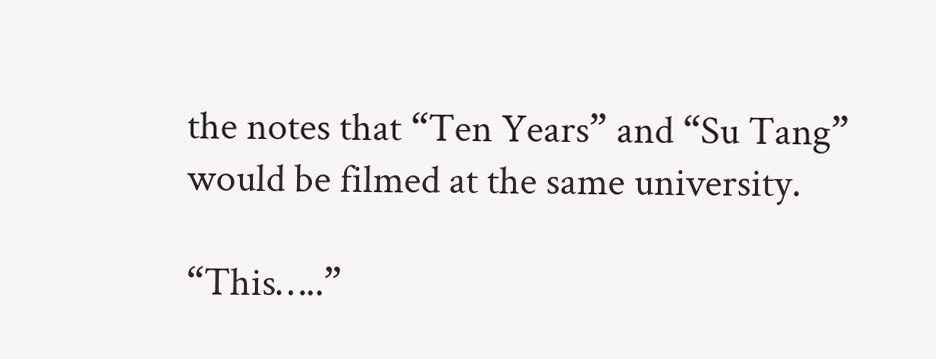the notes that “Ten Years” and “Su Tang” would be filmed at the same university.

“This…..”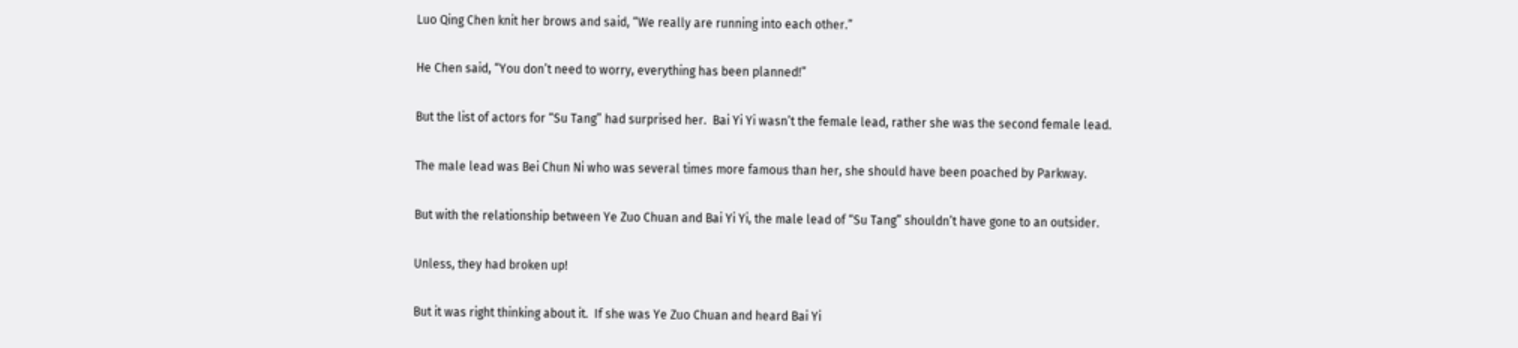Luo Qing Chen knit her brows and said, “We really are running into each other.”

He Chen said, “You don’t need to worry, everything has been planned!”

But the list of actors for “Su Tang” had surprised her.  Bai Yi Yi wasn’t the female lead, rather she was the second female lead.

The male lead was Bei Chun Ni who was several times more famous than her, she should have been poached by Parkway.

But with the relationship between Ye Zuo Chuan and Bai Yi Yi, the male lead of “Su Tang” shouldn’t have gone to an outsider.

Unless, they had broken up!

But it was right thinking about it.  If she was Ye Zuo Chuan and heard Bai Yi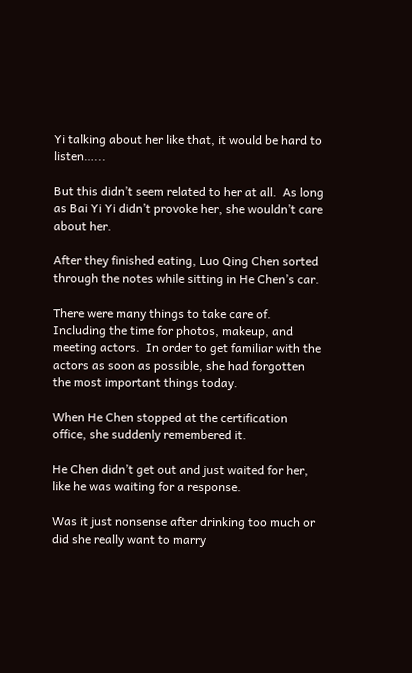Yi talking about her like that, it would be hard to listen…...

But this didn’t seem related to her at all.  As long as Bai Yi Yi didn’t provoke her, she wouldn’t care about her.

After they finished eating, Luo Qing Chen sorted through the notes while sitting in He Chen’s car.

There were many things to take care of.  Including the time for photos, makeup, and meeting actors.  In order to get familiar with the actors as soon as possible, she had forgotten the most important things today.

When He Chen stopped at the certification office, she suddenly remembered it.

He Chen didn’t get out and just waited for her, like he was waiting for a response.

Was it just nonsense after drinking too much or did she really want to marry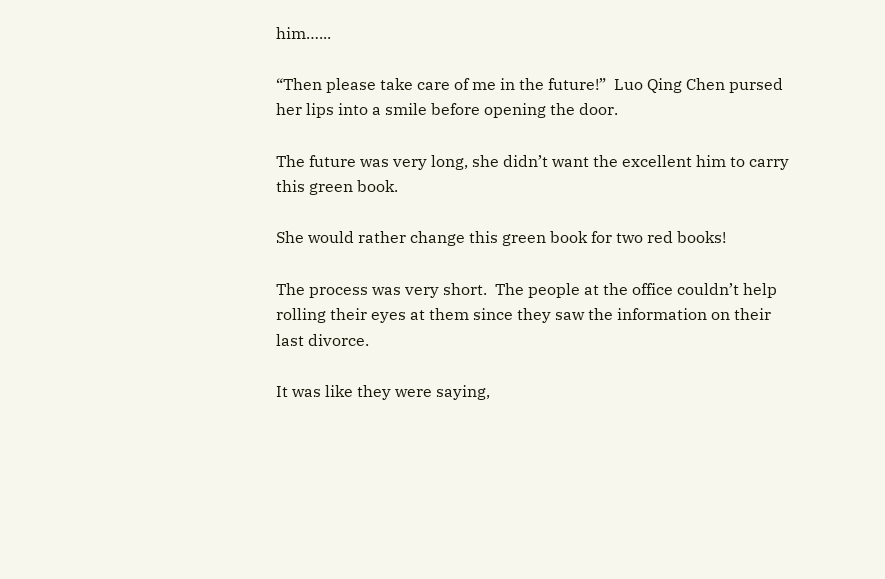him…...

“Then please take care of me in the future!”  Luo Qing Chen pursed her lips into a smile before opening the door.

The future was very long, she didn’t want the excellent him to carry this green book.

She would rather change this green book for two red books!

The process was very short.  The people at the office couldn’t help rolling their eyes at them since they saw the information on their last divorce.

It was like they were saying,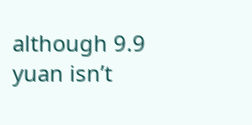although 9.9 yuan isn’t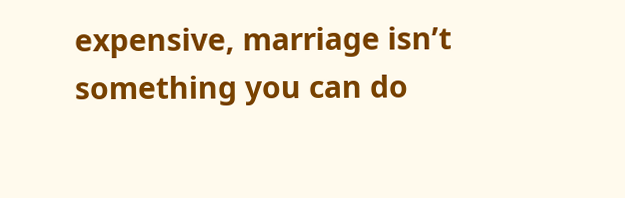expensive, marriage isn’t something you can do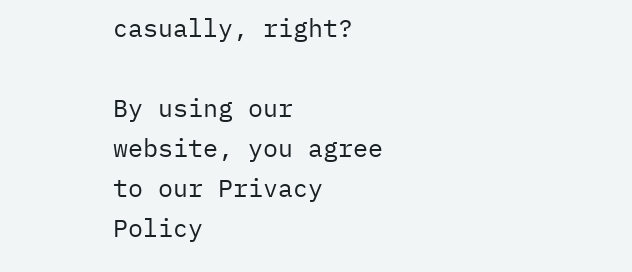casually, right?

By using our website, you agree to our Privacy Policy